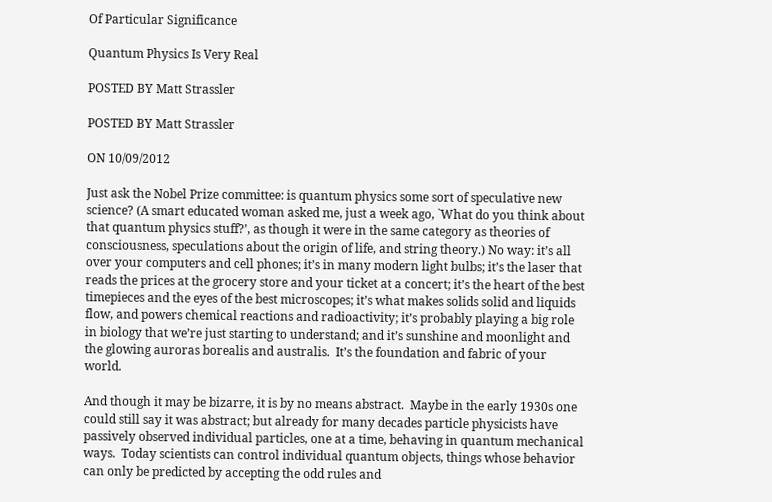Of Particular Significance

Quantum Physics Is Very Real

POSTED BY Matt Strassler

POSTED BY Matt Strassler

ON 10/09/2012

Just ask the Nobel Prize committee: is quantum physics some sort of speculative new science? (A smart educated woman asked me, just a week ago, `What do you think about that quantum physics stuff?’, as though it were in the same category as theories of consciousness, speculations about the origin of life, and string theory.) No way: it’s all over your computers and cell phones; it’s in many modern light bulbs; it’s the laser that reads the prices at the grocery store and your ticket at a concert; it’s the heart of the best timepieces and the eyes of the best microscopes; it’s what makes solids solid and liquids flow, and powers chemical reactions and radioactivity; it’s probably playing a big role in biology that we’re just starting to understand; and it’s sunshine and moonlight and the glowing auroras borealis and australis.  It’s the foundation and fabric of your world.

And though it may be bizarre, it is by no means abstract.  Maybe in the early 1930s one could still say it was abstract; but already for many decades particle physicists have passively observed individual particles, one at a time, behaving in quantum mechanical ways.  Today scientists can control individual quantum objects, things whose behavior can only be predicted by accepting the odd rules and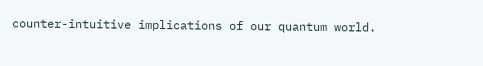counter-intuitive implications of our quantum world.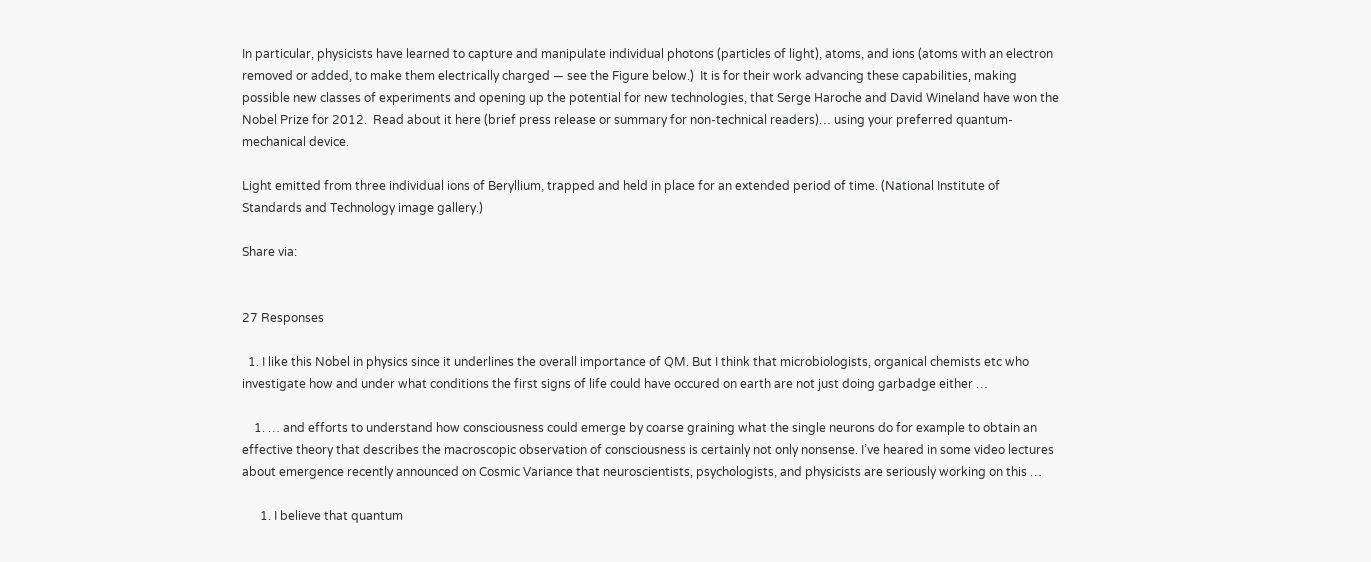In particular, physicists have learned to capture and manipulate individual photons (particles of light), atoms, and ions (atoms with an electron removed or added, to make them electrically charged — see the Figure below.)  It is for their work advancing these capabilities, making possible new classes of experiments and opening up the potential for new technologies, that Serge Haroche and David Wineland have won the Nobel Prize for 2012.  Read about it here (brief press release or summary for non-technical readers)… using your preferred quantum-mechanical device.

Light emitted from three individual ions of Beryllium, trapped and held in place for an extended period of time. (National Institute of Standards and Technology image gallery.)

Share via:


27 Responses

  1. I like this Nobel in physics since it underlines the overall importance of QM. But I think that microbiologists, organical chemists etc who investigate how and under what conditions the first signs of life could have occured on earth are not just doing garbadge either …

    1. … and efforts to understand how consciousness could emerge by coarse graining what the single neurons do for example to obtain an effective theory that describes the macroscopic observation of consciousness is certainly not only nonsense. I’ve heared in some video lectures about emergence recently announced on Cosmic Variance that neuroscientists, psychologists, and physicists are seriously working on this …

      1. I believe that quantum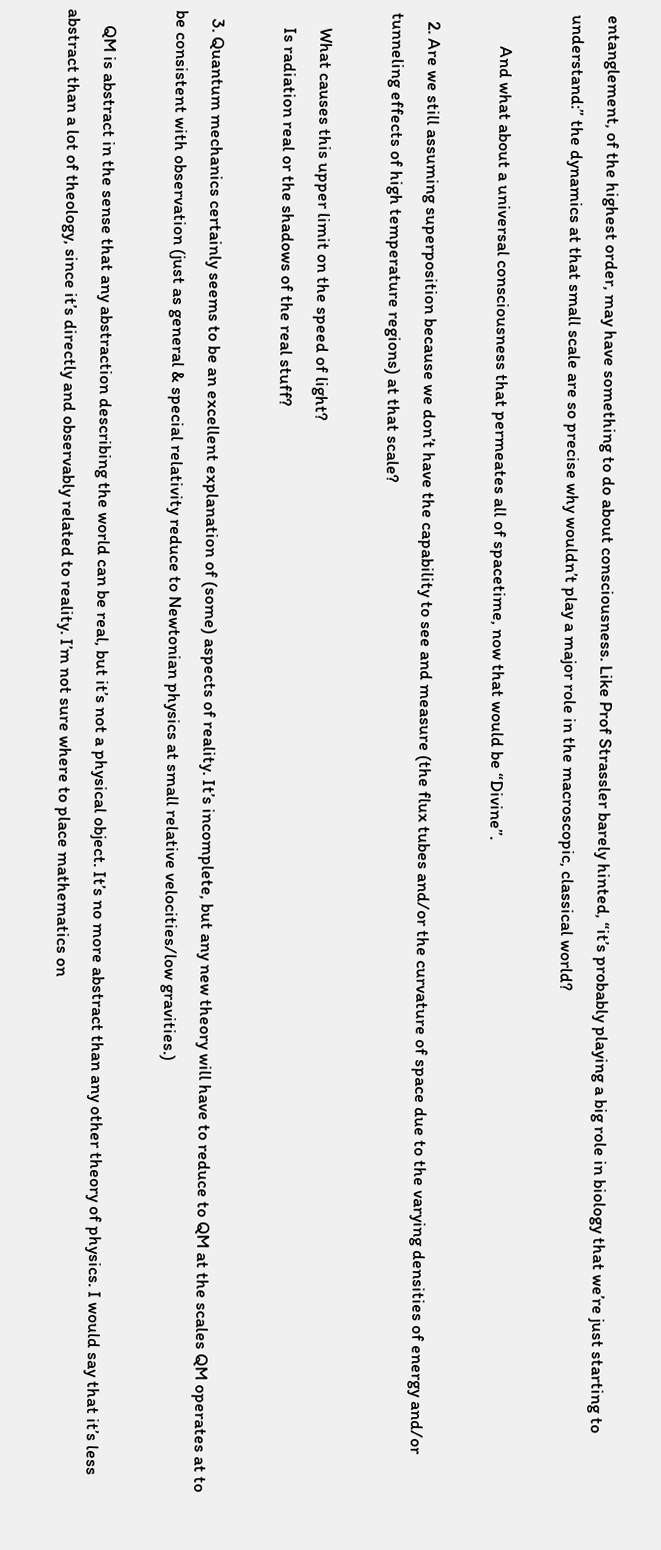entanglement, of the highest order, may have something to do about consciousness. Like Prof Strassler barely hinted, “it’s probably playing a big role in biology that we’re just starting to understand:” the dynamics at that small scale are so precise why wouldn’t play a major role in the macroscopic, classical world?

        And what about a universal consciousness that permeates all of spacetime, now that would be “Divine”.

  2. Are we still assuming superposition because we don’t have the capability to see and measure (the flux tubes and/or the curvature of space due to the varying densities of energy and/or tunneling effects of high temperature regions) at that scale?

    What causes this upper limit on the speed of light?
    Is radiation real or the shadows of the real stuff?

  3. Quantum mechanics certainly seems to be an excellent explanation of (some) aspects of reality. It’s incomplete, but any new theory will have to reduce to QM at the scales QM operates at to be consistent with observation (just as general & special relativity reduce to Newtonian physics at small relative velocities/low gravities.)

    QM is abstract in the sense that any abstraction describing the world can be real, but it’s not a physical object. It’s no more abstract than any other theory of physics. I would say that it’s less abstract than a lot of theology, since it’s directly and observably related to reality. I’m not sure where to place mathematics on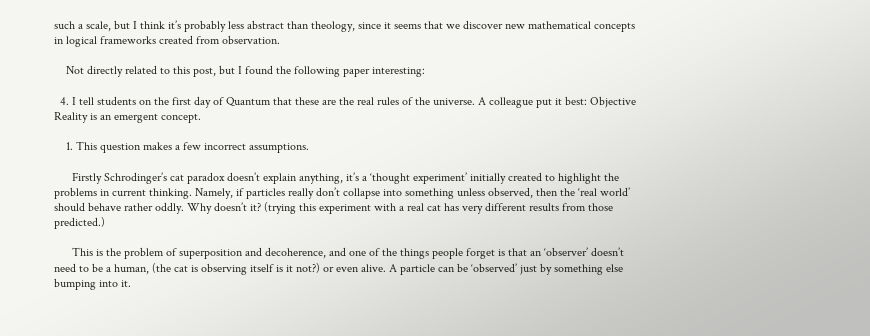such a scale, but I think it’s probably less abstract than theology, since it seems that we discover new mathematical concepts in logical frameworks created from observation.

    Not directly related to this post, but I found the following paper interesting:

  4. I tell students on the first day of Quantum that these are the real rules of the universe. A colleague put it best: Objective Reality is an emergent concept.

    1. This question makes a few incorrect assumptions.

      Firstly Schrodinger’s cat paradox doesn’t explain anything, it’s a ‘thought experiment’ initially created to highlight the problems in current thinking. Namely, if particles really don’t collapse into something unless observed, then the ‘real world’ should behave rather oddly. Why doesn’t it? (trying this experiment with a real cat has very different results from those predicted.)

      This is the problem of superposition and decoherence, and one of the things people forget is that an ‘observer’ doesn’t need to be a human, (the cat is observing itself is it not?) or even alive. A particle can be ‘observed’ just by something else bumping into it.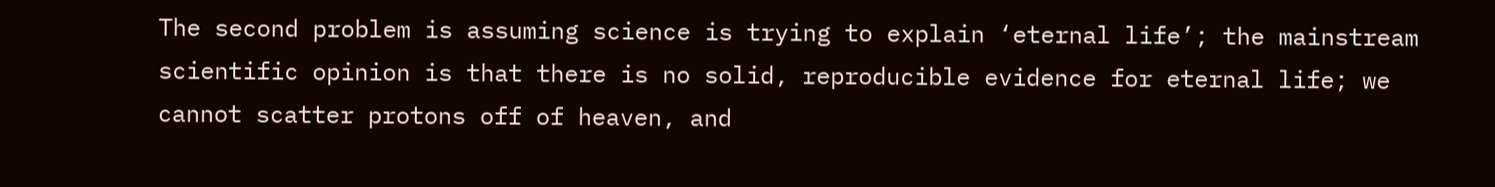The second problem is assuming science is trying to explain ‘eternal life’; the mainstream scientific opinion is that there is no solid, reproducible evidence for eternal life; we cannot scatter protons off of heaven, and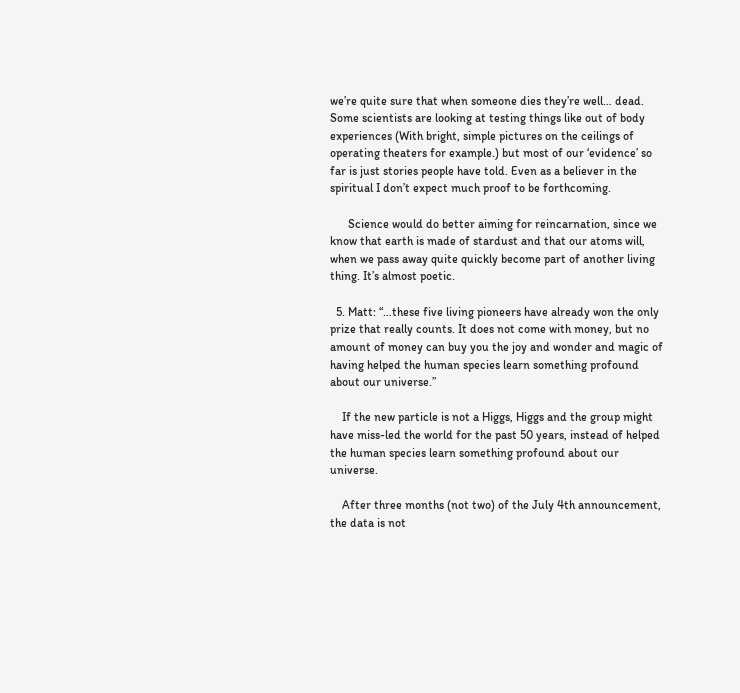we’re quite sure that when someone dies they’re well… dead. Some scientists are looking at testing things like out of body experiences (With bright, simple pictures on the ceilings of operating theaters for example.) but most of our ‘evidence’ so far is just stories people have told. Even as a believer in the spiritual I don’t expect much proof to be forthcoming.

      Science would do better aiming for reincarnation, since we know that earth is made of stardust and that our atoms will, when we pass away quite quickly become part of another living thing. It’s almost poetic.

  5. Matt: “…these five living pioneers have already won the only prize that really counts. It does not come with money, but no amount of money can buy you the joy and wonder and magic of having helped the human species learn something profound about our universe.”

    If the new particle is not a Higgs, Higgs and the group might have miss-led the world for the past 50 years, instead of helped the human species learn something profound about our universe.

    After three months (not two) of the July 4th announcement, the data is not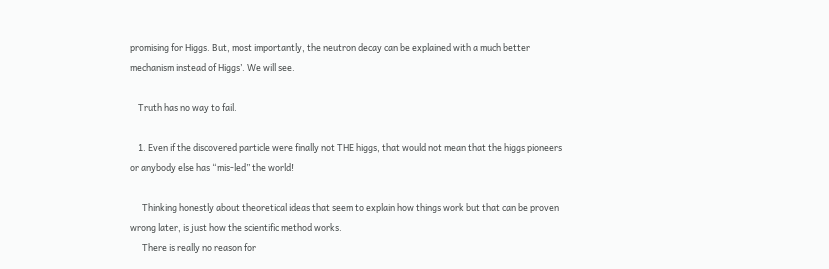promising for Higgs. But, most importantly, the neutron decay can be explained with a much better mechanism instead of Higgs’. We will see.

    Truth has no way to fail.

    1. Even if the discovered particle were finally not THE higgs, that would not mean that the higgs pioneers or anybody else has “mis-led” the world!

      Thinking honestly about theoretical ideas that seem to explain how things work but that can be proven wrong later, is just how the scientific method works.
      There is really no reason for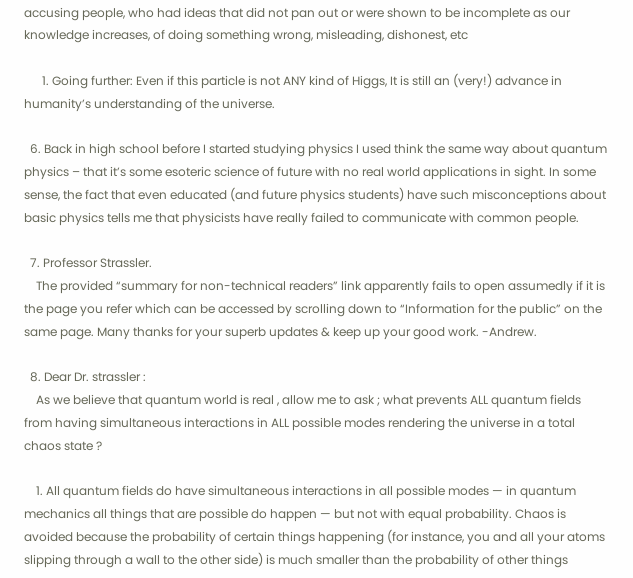accusing people, who had ideas that did not pan out or were shown to be incomplete as our knowledge increases, of doing something wrong, misleading, dishonest, etc

      1. Going further: Even if this particle is not ANY kind of Higgs, It is still an (very!) advance in humanity’s understanding of the universe.

  6. Back in high school before I started studying physics I used think the same way about quantum physics – that it’s some esoteric science of future with no real world applications in sight. In some sense, the fact that even educated (and future physics students) have such misconceptions about basic physics tells me that physicists have really failed to communicate with common people.

  7. Professor Strassler.
    The provided “summary for non-technical readers” link apparently fails to open assumedly if it is the page you refer which can be accessed by scrolling down to “Information for the public” on the same page. Many thanks for your superb updates & keep up your good work. -Andrew.

  8. Dear Dr. strassler :
    As we believe that quantum world is real , allow me to ask ; what prevents ALL quantum fields from having simultaneous interactions in ALL possible modes rendering the universe in a total chaos state ?

    1. All quantum fields do have simultaneous interactions in all possible modes — in quantum mechanics all things that are possible do happen — but not with equal probability. Chaos is avoided because the probability of certain things happening (for instance, you and all your atoms slipping through a wall to the other side) is much smaller than the probability of other things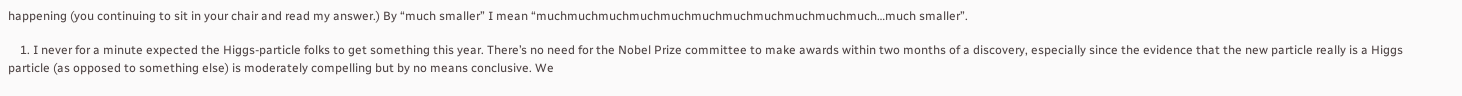happening (you continuing to sit in your chair and read my answer.) By “much smaller” I mean “muchmuchmuchmuchmuchmuchmuchmuchmuchmuchmuch…much smaller”.

    1. I never for a minute expected the Higgs-particle folks to get something this year. There’s no need for the Nobel Prize committee to make awards within two months of a discovery, especially since the evidence that the new particle really is a Higgs particle (as opposed to something else) is moderately compelling but by no means conclusive. We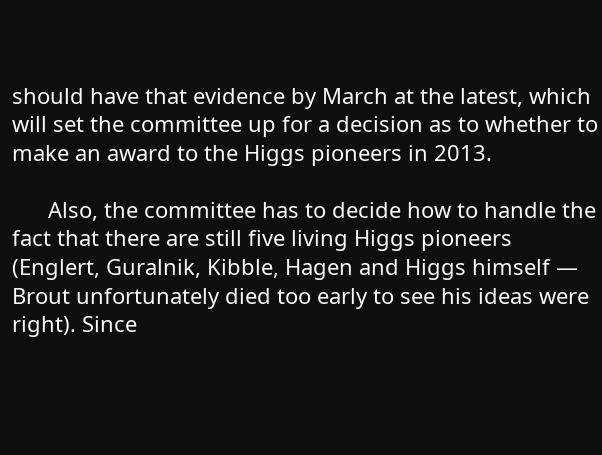should have that evidence by March at the latest, which will set the committee up for a decision as to whether to make an award to the Higgs pioneers in 2013.

      Also, the committee has to decide how to handle the fact that there are still five living Higgs pioneers (Englert, Guralnik, Kibble, Hagen and Higgs himself — Brout unfortunately died too early to see his ideas were right). Since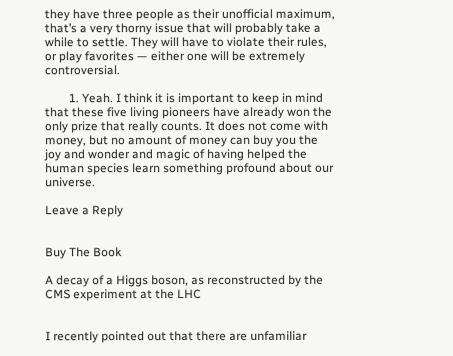they have three people as their unofficial maximum, that’s a very thorny issue that will probably take a while to settle. They will have to violate their rules, or play favorites — either one will be extremely controversial.

        1. Yeah. I think it is important to keep in mind that these five living pioneers have already won the only prize that really counts. It does not come with money, but no amount of money can buy you the joy and wonder and magic of having helped the human species learn something profound about our universe.

Leave a Reply


Buy The Book

A decay of a Higgs boson, as reconstructed by the CMS experiment at the LHC


I recently pointed out that there are unfamiliar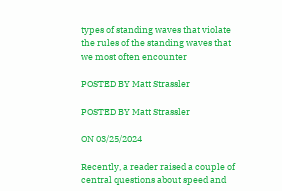types of standing waves that violate the rules of the standing waves that we most often encounter

POSTED BY Matt Strassler

POSTED BY Matt Strassler

ON 03/25/2024

Recently, a reader raised a couple of central questions about speed and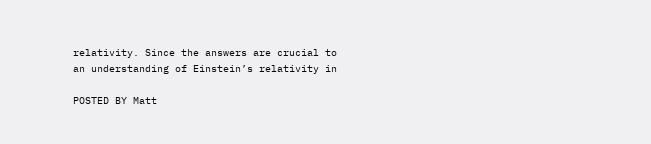relativity. Since the answers are crucial to an understanding of Einstein’s relativity in

POSTED BY Matt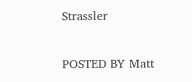Strassler

POSTED BY Matt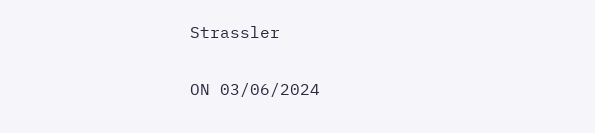Strassler

ON 03/06/2024